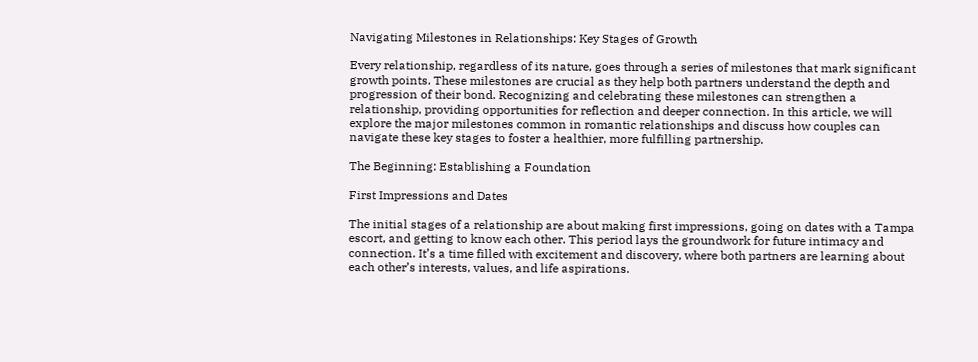Navigating Milestones in Relationships: Key Stages of Growth

Every relationship, regardless of its nature, goes through a series of milestones that mark significant growth points. These milestones are crucial as they help both partners understand the depth and progression of their bond. Recognizing and celebrating these milestones can strengthen a relationship, providing opportunities for reflection and deeper connection. In this article, we will explore the major milestones common in romantic relationships and discuss how couples can navigate these key stages to foster a healthier, more fulfilling partnership.

The Beginning: Establishing a Foundation

First Impressions and Dates

The initial stages of a relationship are about making first impressions, going on dates with a Tampa escort, and getting to know each other. This period lays the groundwork for future intimacy and connection. It’s a time filled with excitement and discovery, where both partners are learning about each other’s interests, values, and life aspirations.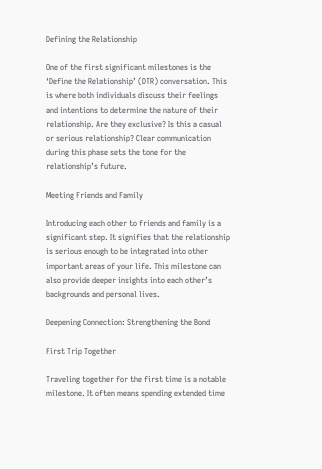Defining the Relationship

One of the first significant milestones is the ‘Define the Relationship’ (DTR) conversation. This is where both individuals discuss their feelings and intentions to determine the nature of their relationship. Are they exclusive? Is this a casual or serious relationship? Clear communication during this phase sets the tone for the relationship’s future.

Meeting Friends and Family

Introducing each other to friends and family is a significant step. It signifies that the relationship is serious enough to be integrated into other important areas of your life. This milestone can also provide deeper insights into each other’s backgrounds and personal lives.

Deepening Connection: Strengthening the Bond

First Trip Together

Traveling together for the first time is a notable milestone. It often means spending extended time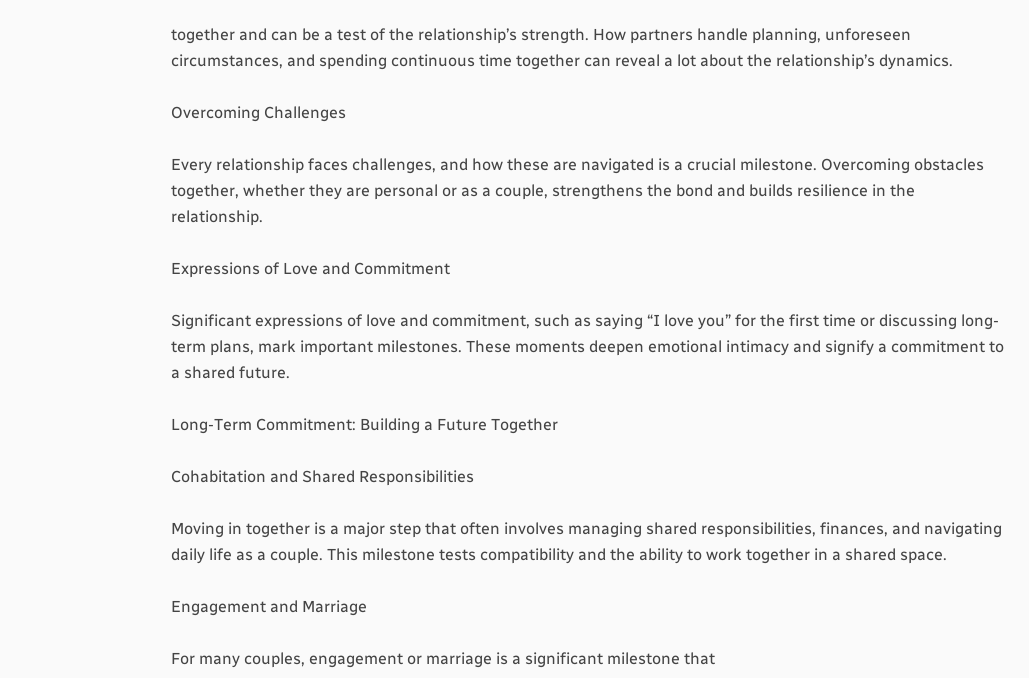together and can be a test of the relationship’s strength. How partners handle planning, unforeseen circumstances, and spending continuous time together can reveal a lot about the relationship’s dynamics.

Overcoming Challenges

Every relationship faces challenges, and how these are navigated is a crucial milestone. Overcoming obstacles together, whether they are personal or as a couple, strengthens the bond and builds resilience in the relationship.

Expressions of Love and Commitment

Significant expressions of love and commitment, such as saying “I love you” for the first time or discussing long-term plans, mark important milestones. These moments deepen emotional intimacy and signify a commitment to a shared future.

Long-Term Commitment: Building a Future Together

Cohabitation and Shared Responsibilities

Moving in together is a major step that often involves managing shared responsibilities, finances, and navigating daily life as a couple. This milestone tests compatibility and the ability to work together in a shared space.

Engagement and Marriage

For many couples, engagement or marriage is a significant milestone that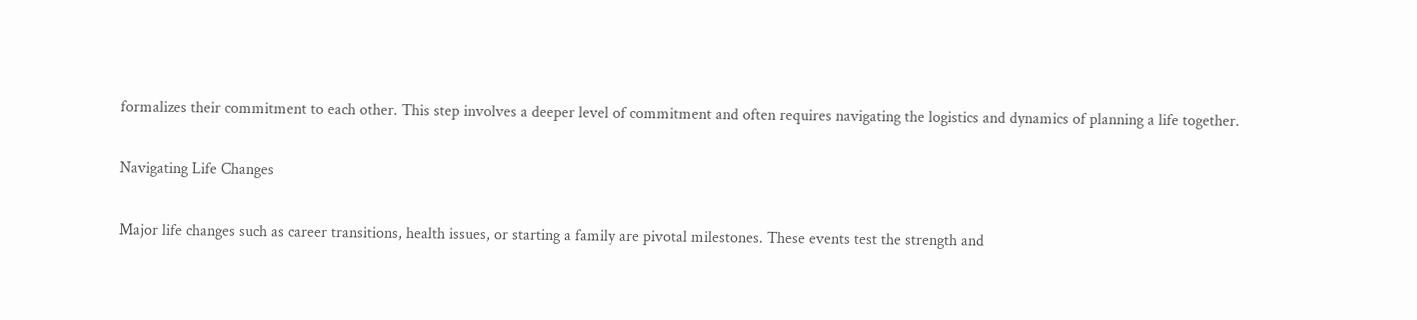formalizes their commitment to each other. This step involves a deeper level of commitment and often requires navigating the logistics and dynamics of planning a life together.

Navigating Life Changes

Major life changes such as career transitions, health issues, or starting a family are pivotal milestones. These events test the strength and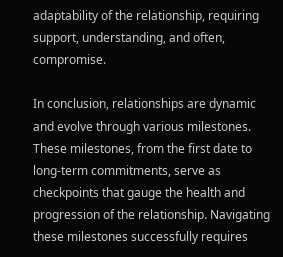adaptability of the relationship, requiring support, understanding, and often, compromise.

In conclusion, relationships are dynamic and evolve through various milestones. These milestones, from the first date to long-term commitments, serve as checkpoints that gauge the health and progression of the relationship. Navigating these milestones successfully requires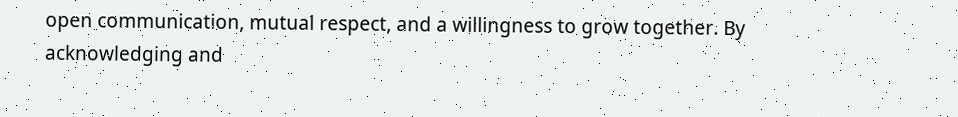open communication, mutual respect, and a willingness to grow together. By acknowledging and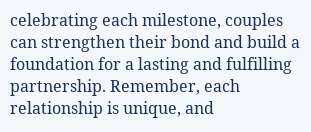celebrating each milestone, couples can strengthen their bond and build a foundation for a lasting and fulfilling partnership. Remember, each relationship is unique, and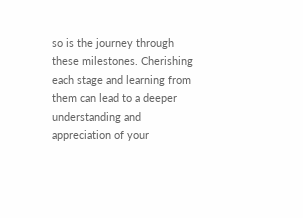so is the journey through these milestones. Cherishing each stage and learning from them can lead to a deeper understanding and appreciation of your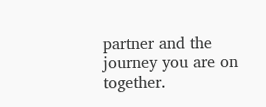partner and the journey you are on together.